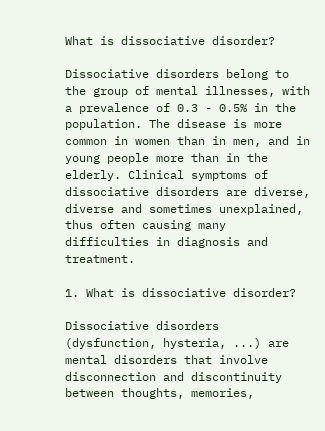What is dissociative disorder?

Dissociative disorders belong to the group of mental illnesses, with a prevalence of 0.3 - 0.5% in the population. The disease is more common in women than in men, and in young people more than in the elderly. Clinical symptoms of dissociative disorders are diverse, diverse and sometimes unexplained, thus often causing many difficulties in diagnosis and treatment.

1. What is dissociative disorder?

Dissociative disorders (dysfunction, hysteria, ...) are mental disorders that involve disconnection and discontinuity between thoughts, memories,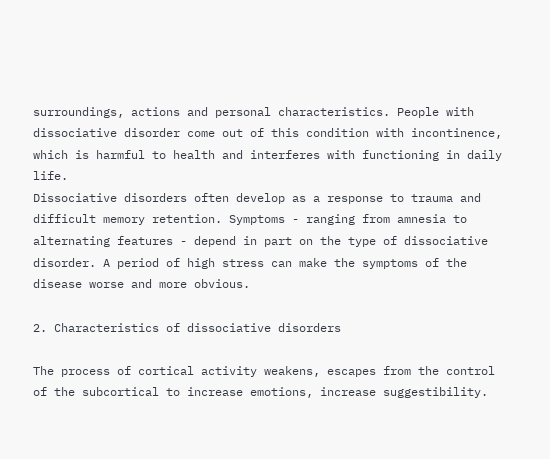surroundings, actions and personal characteristics. People with dissociative disorder come out of this condition with incontinence, which is harmful to health and interferes with functioning in daily life.
Dissociative disorders often develop as a response to trauma and difficult memory retention. Symptoms - ranging from amnesia to alternating features - depend in part on the type of dissociative disorder. A period of high stress can make the symptoms of the disease worse and more obvious.

2. Characteristics of dissociative disorders

The process of cortical activity weakens, escapes from the control of the subcortical to increase emotions, increase suggestibility.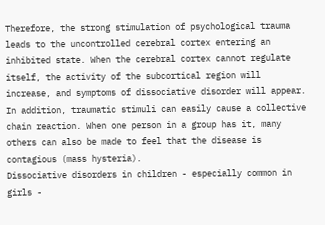Therefore, the strong stimulation of psychological trauma leads to the uncontrolled cerebral cortex entering an inhibited state. When the cerebral cortex cannot regulate itself, the activity of the subcortical region will increase, and symptoms of dissociative disorder will appear.
In addition, traumatic stimuli can easily cause a collective chain reaction. When one person in a group has it, many others can also be made to feel that the disease is contagious (mass hysteria).
Dissociative disorders in children - especially common in girls -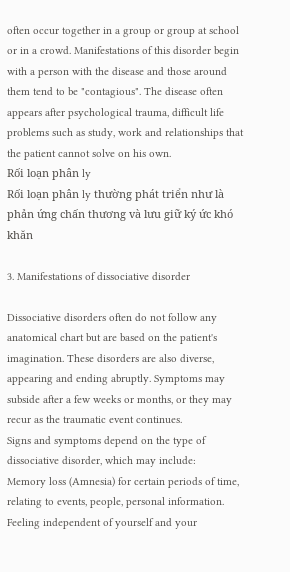often occur together in a group or group at school or in a crowd. Manifestations of this disorder begin with a person with the disease and those around them tend to be "contagious". The disease often appears after psychological trauma, difficult life problems such as study, work and relationships that the patient cannot solve on his own.
Rối loạn phân ly
Rối loạn phân ly thường phát triển như là phản ứng chấn thương và lưu giữ ký ức khó khăn

3. Manifestations of dissociative disorder

Dissociative disorders often do not follow any anatomical chart but are based on the patient's imagination. These disorders are also diverse, appearing and ending abruptly. Symptoms may subside after a few weeks or months, or they may recur as the traumatic event continues.
Signs and symptoms depend on the type of dissociative disorder, which may include:
Memory loss (Amnesia) for certain periods of time, relating to events, people, personal information. Feeling independent of yourself and your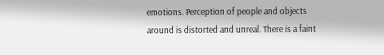emotions. Perception of people and objects around is distorted and unreal. There is a faint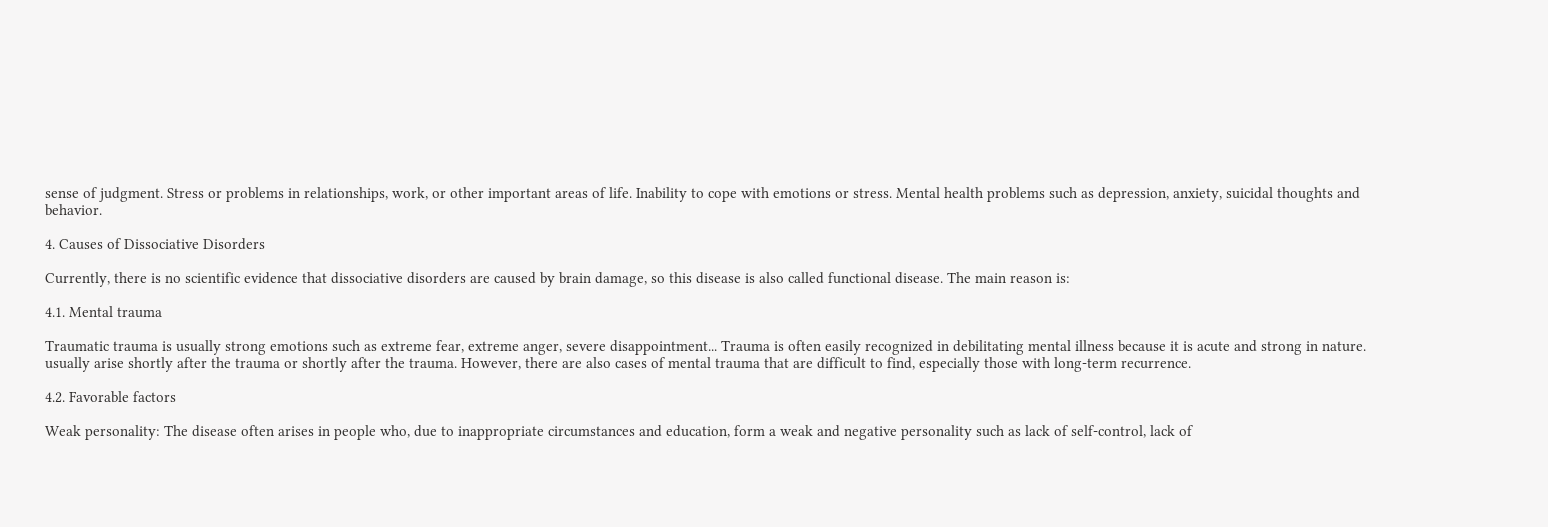sense of judgment. Stress or problems in relationships, work, or other important areas of life. Inability to cope with emotions or stress. Mental health problems such as depression, anxiety, suicidal thoughts and behavior.

4. Causes of Dissociative Disorders

Currently, there is no scientific evidence that dissociative disorders are caused by brain damage, so this disease is also called functional disease. The main reason is:

4.1. Mental trauma

Traumatic trauma is usually strong emotions such as extreme fear, extreme anger, severe disappointment... Trauma is often easily recognized in debilitating mental illness because it is acute and strong in nature. usually arise shortly after the trauma or shortly after the trauma. However, there are also cases of mental trauma that are difficult to find, especially those with long-term recurrence.

4.2. Favorable factors

Weak personality: The disease often arises in people who, due to inappropriate circumstances and education, form a weak and negative personality such as lack of self-control, lack of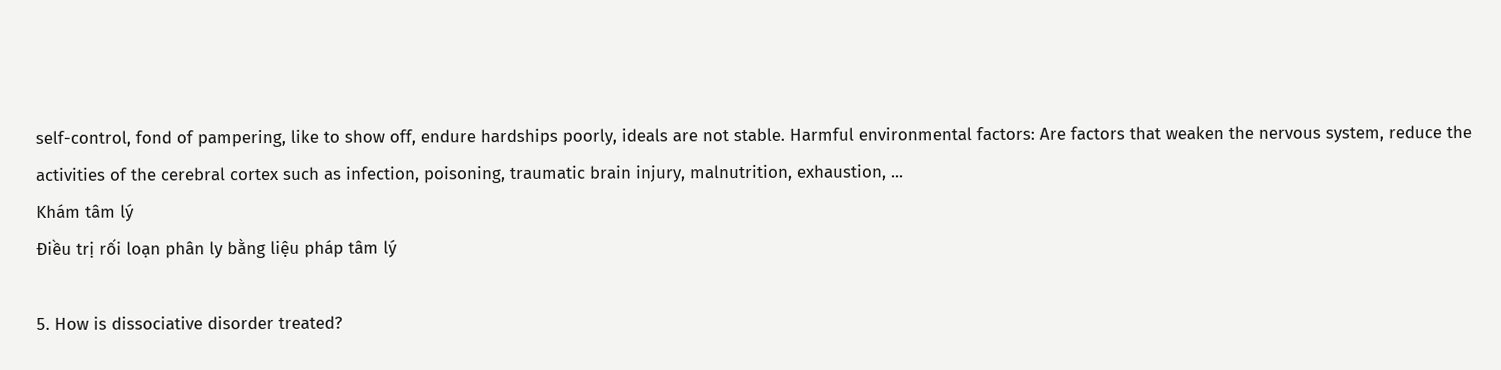self-control, fond of pampering, like to show off, endure hardships poorly, ideals are not stable. Harmful environmental factors: Are factors that weaken the nervous system, reduce the activities of the cerebral cortex such as infection, poisoning, traumatic brain injury, malnutrition, exhaustion, ...
Khám tâm lý
Điều trị rối loạn phân ly bằng liệu pháp tâm lý

5. How is dissociative disorder treated?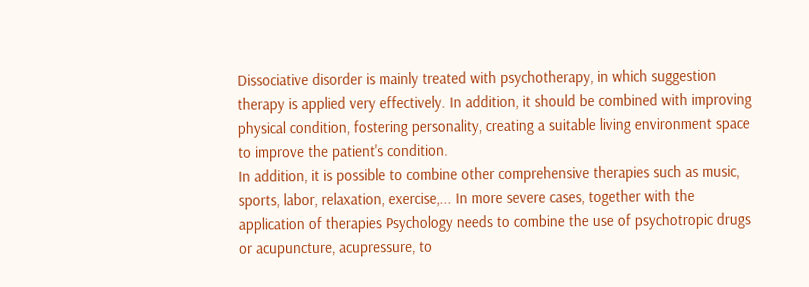Dissociative disorder is mainly treated with psychotherapy, in which suggestion therapy is applied very effectively. In addition, it should be combined with improving physical condition, fostering personality, creating a suitable living environment space to improve the patient's condition.
In addition, it is possible to combine other comprehensive therapies such as music, sports, labor, relaxation, exercise,... In more severe cases, together with the application of therapies Psychology needs to combine the use of psychotropic drugs or acupuncture, acupressure, to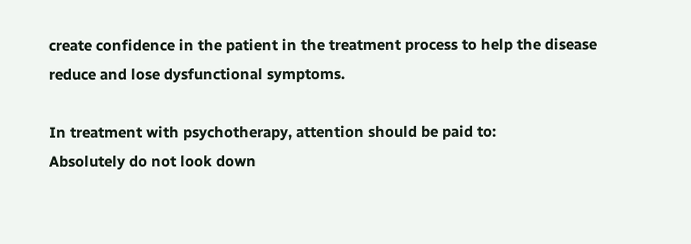create confidence in the patient in the treatment process to help the disease reduce and lose dysfunctional symptoms.

In treatment with psychotherapy, attention should be paid to:
Absolutely do not look down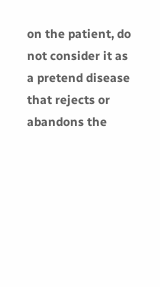on the patient, do not consider it as a pretend disease that rejects or abandons the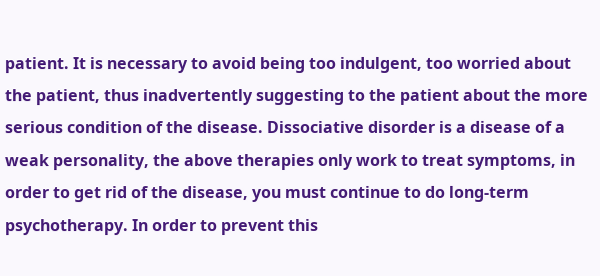patient. It is necessary to avoid being too indulgent, too worried about the patient, thus inadvertently suggesting to the patient about the more serious condition of the disease. Dissociative disorder is a disease of a weak personality, the above therapies only work to treat symptoms, in order to get rid of the disease, you must continue to do long-term psychotherapy. In order to prevent this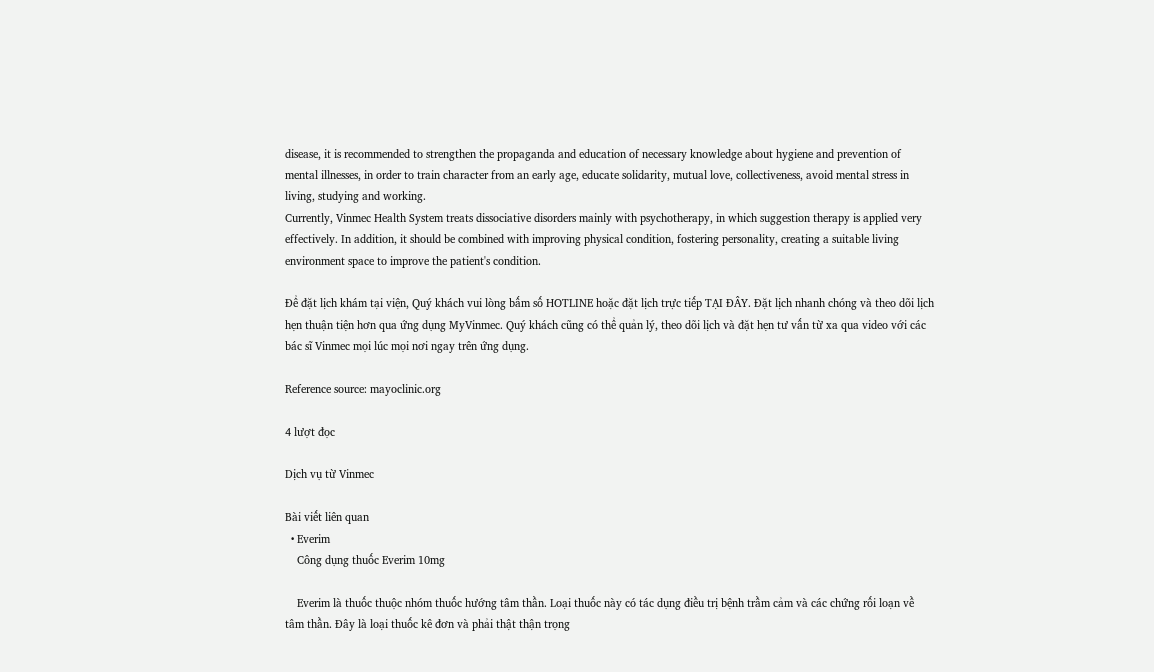disease, it is recommended to strengthen the propaganda and education of necessary knowledge about hygiene and prevention of mental illnesses, in order to train character from an early age, educate solidarity, mutual love, collectiveness, avoid mental stress in living, studying and working.
Currently, Vinmec Health System treats dissociative disorders mainly with psychotherapy, in which suggestion therapy is applied very effectively. In addition, it should be combined with improving physical condition, fostering personality, creating a suitable living environment space to improve the patient's condition.

Để đặt lịch khám tại viện, Quý khách vui lòng bấm số HOTLINE hoặc đặt lịch trực tiếp TẠI ĐÂY. Đặt lịch nhanh chóng và theo dõi lịch hẹn thuận tiện hơn qua ứng dụng MyVinmec. Quý khách cũng có thể quản lý, theo dõi lịch và đặt hẹn tư vấn từ xa qua video với các bác sĩ Vinmec mọi lúc mọi nơi ngay trên ứng dụng.

Reference source: mayoclinic.org

4 lượt đọc

Dịch vụ từ Vinmec

Bài viết liên quan
  • Everim
    Công dụng thuốc Everim 10mg

    Everim là thuốc thuộc nhóm thuốc hướng tâm thần. Loại thuốc này có tác dụng điều trị bệnh trầm cảm và các chứng rối loạn về tâm thần. Đây là loại thuốc kê đơn và phải thật thận trọng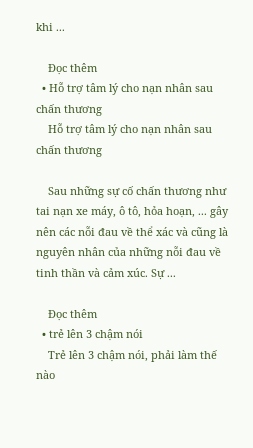khi ...

    Đọc thêm
  • Hỗ trợ tâm lý cho nạn nhân sau chấn thương
    Hỗ trợ tâm lý cho nạn nhân sau chấn thương

    Sau những sự cố chấn thương như tai nạn xe máy, ô tô, hỏa hoạn, ... gây nên các nỗi đau về thể xác và cũng là nguyên nhân của những nỗi đau về tinh thần và cảm xúc. Sự ...

    Đọc thêm
  • trẻ lên 3 chậm nói
    Trẻ lên 3 chậm nói, phải làm thế nào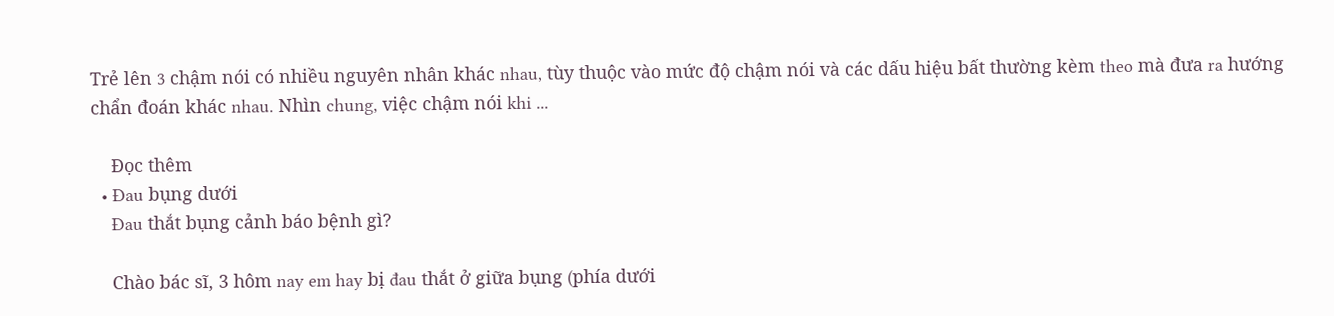Trẻ lên 3 chậm nói có nhiều nguyên nhân khác nhau, tùy thuộc vào mức độ chậm nói và các dấu hiệu bất thường kèm theo mà đưa ra hướng chẩn đoán khác nhau. Nhìn chung, việc chậm nói khi ...

    Đọc thêm
  • Đau bụng dưới
    Đau thắt bụng cảnh báo bệnh gì?

    Chào bác sĩ, 3 hôm nay em hay bị đau thắt ở giữa bụng (phía dưới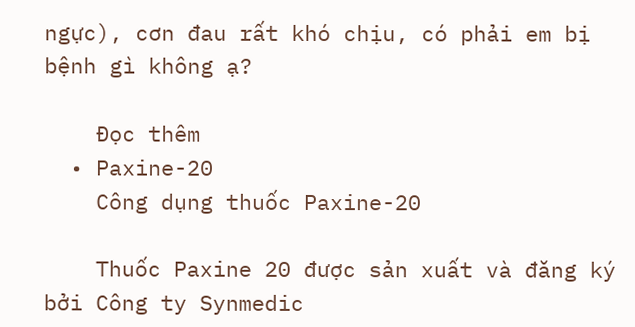ngực), cơn đau rất khó chịu, có phải em bị bệnh gì không ạ?

    Đọc thêm
  • Paxine-20
    Công dụng thuốc Paxine-20

    Thuốc Paxine 20 được sản xuất và đăng ký bởi Công ty Synmedic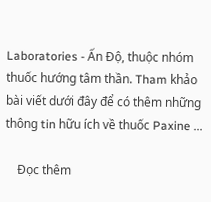Laboratories - Ấn Độ, thuộc nhóm thuốc hướng tâm thần. Tham khảo bài viết dưới đây để có thêm những thông tin hữu ích về thuốc Paxine ...

    Đọc thêm